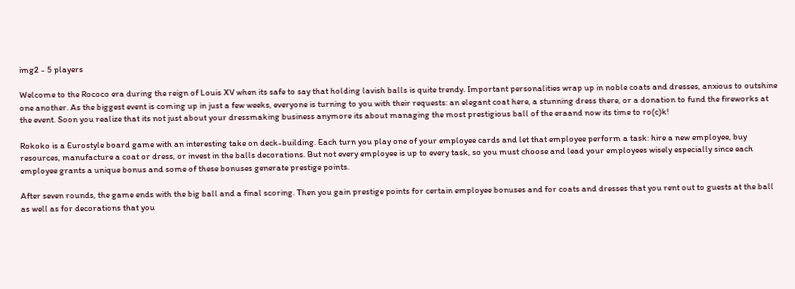img2 - 5 players

Welcome to the Rococo era during the reign of Louis XV when its safe to say that holding lavish balls is quite trendy. Important personalities wrap up in noble coats and dresses, anxious to outshine one another. As the biggest event is coming up in just a few weeks, everyone is turning to you with their requests: an elegant coat here, a stunning dress there, or a donation to fund the fireworks at the event. Soon you realize that its not just about your dressmaking business anymore its about managing the most prestigious ball of the eraand now its time to ro(c)k!

Rokoko is a Eurostyle board game with an interesting take on deck-building. Each turn you play one of your employee cards and let that employee perform a task: hire a new employee, buy resources, manufacture a coat or dress, or invest in the balls decorations. But not every employee is up to every task, so you must choose and lead your employees wisely especially since each employee grants a unique bonus and some of these bonuses generate prestige points.

After seven rounds, the game ends with the big ball and a final scoring. Then you gain prestige points for certain employee bonuses and for coats and dresses that you rent out to guests at the ball as well as for decorations that you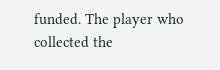funded. The player who collected the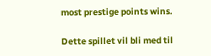most prestige points wins.

Dette spillet vil bli med til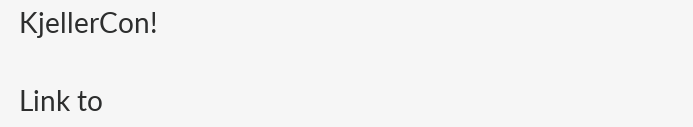KjellerCon!

Link to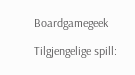Boardgamegeek

Tilgjengelige spill: